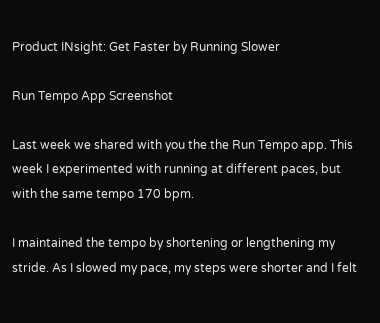Product INsight: Get Faster by Running Slower

Run Tempo App Screenshot

Last week we shared with you the the Run Tempo app. This week I experimented with running at different paces, but with the same tempo 170 bpm.

I maintained the tempo by shortening or lengthening my stride. As I slowed my pace, my steps were shorter and I felt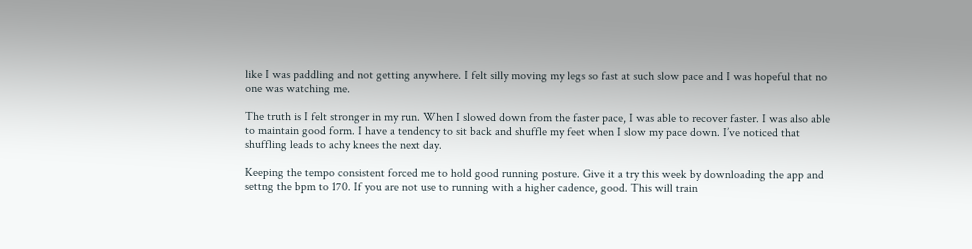like I was paddling and not getting anywhere. I felt silly moving my legs so fast at such slow pace and I was hopeful that no one was watching me.

The truth is I felt stronger in my run. When I slowed down from the faster pace, I was able to recover faster. I was also able to maintain good form. I have a tendency to sit back and shuffle my feet when I slow my pace down. I’ve noticed that shuffling leads to achy knees the next day.

Keeping the tempo consistent forced me to hold good running posture. Give it a try this week by downloading the app and settng the bpm to 170. If you are not use to running with a higher cadence, good. This will train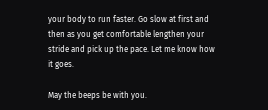your body to run faster. Go slow at first and then as you get comfortable lengthen your stride and pick up the pace. Let me know how it goes.

May the beeps be with you.